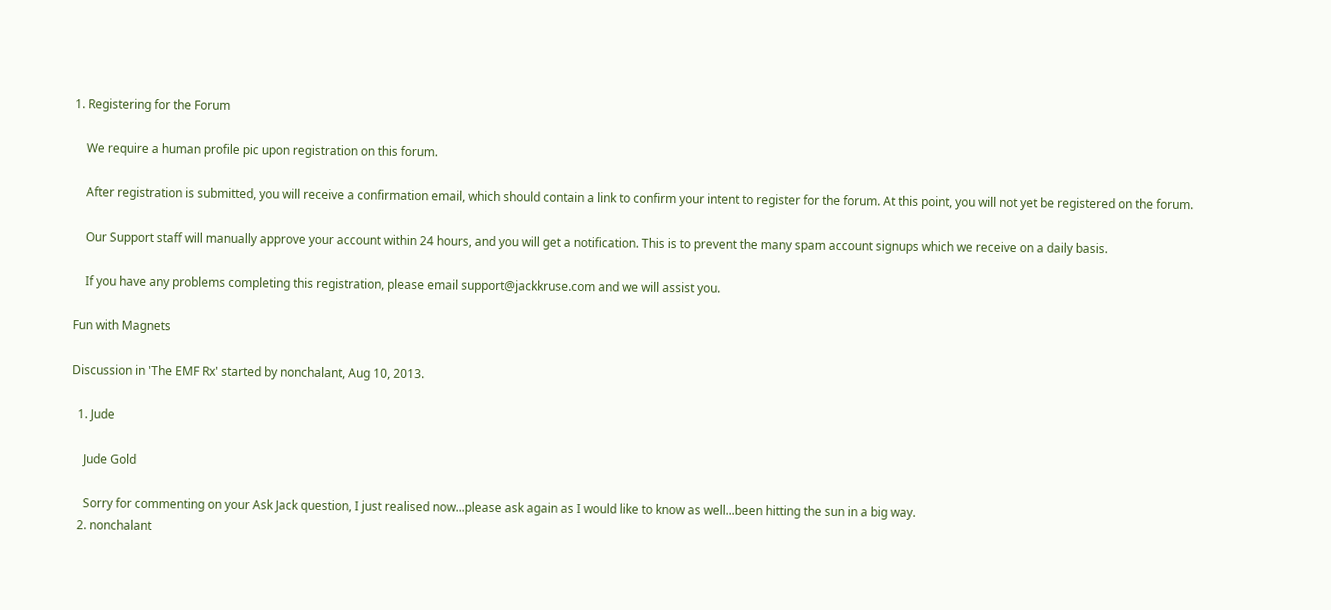1. Registering for the Forum

    We require a human profile pic upon registration on this forum.

    After registration is submitted, you will receive a confirmation email, which should contain a link to confirm your intent to register for the forum. At this point, you will not yet be registered on the forum.

    Our Support staff will manually approve your account within 24 hours, and you will get a notification. This is to prevent the many spam account signups which we receive on a daily basis.

    If you have any problems completing this registration, please email support@jackkruse.com and we will assist you.

Fun with Magnets

Discussion in 'The EMF Rx' started by nonchalant, Aug 10, 2013.

  1. Jude

    Jude Gold

    Sorry for commenting on your Ask Jack question, I just realised now...please ask again as I would like to know as well...been hitting the sun in a big way.
  2. nonchalant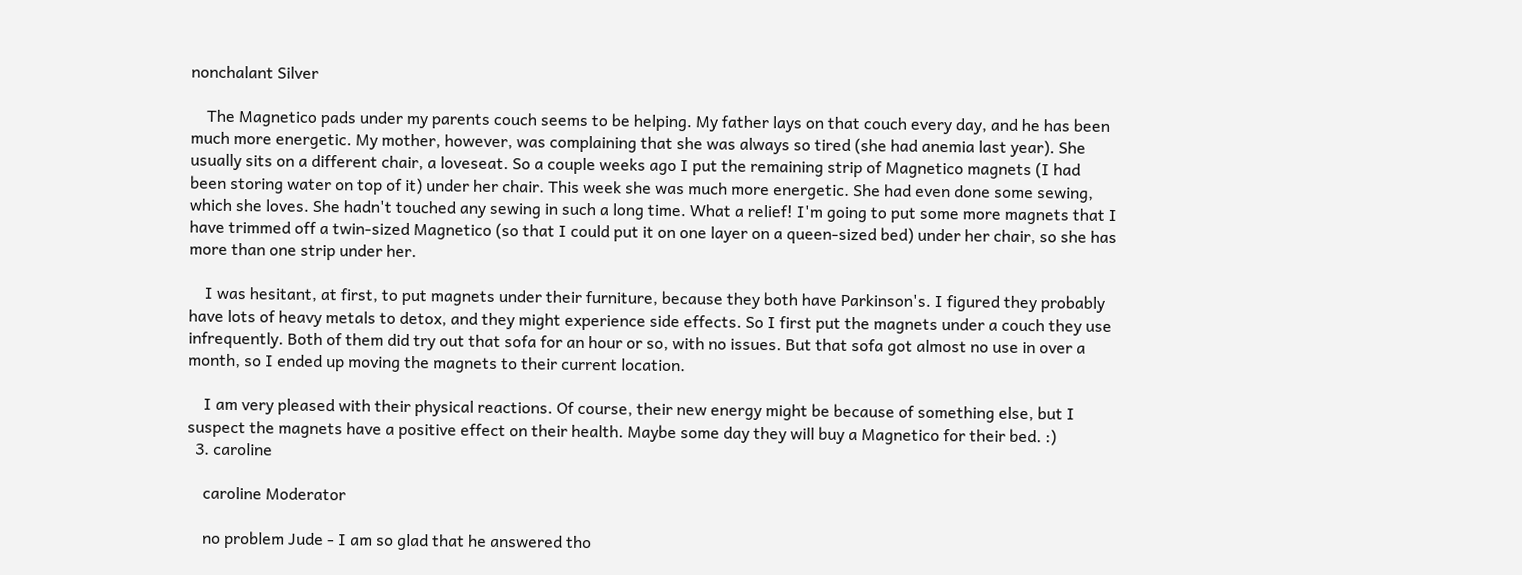nonchalant Silver

    The Magnetico pads under my parents couch seems to be helping. My father lays on that couch every day, and he has been much more energetic. My mother, however, was complaining that she was always so tired (she had anemia last year). She usually sits on a different chair, a loveseat. So a couple weeks ago I put the remaining strip of Magnetico magnets (I had been storing water on top of it) under her chair. This week she was much more energetic. She had even done some sewing, which she loves. She hadn't touched any sewing in such a long time. What a relief! I'm going to put some more magnets that I have trimmed off a twin-sized Magnetico (so that I could put it on one layer on a queen-sized bed) under her chair, so she has more than one strip under her.

    I was hesitant, at first, to put magnets under their furniture, because they both have Parkinson's. I figured they probably have lots of heavy metals to detox, and they might experience side effects. So I first put the magnets under a couch they use infrequently. Both of them did try out that sofa for an hour or so, with no issues. But that sofa got almost no use in over a month, so I ended up moving the magnets to their current location.

    I am very pleased with their physical reactions. Of course, their new energy might be because of something else, but I suspect the magnets have a positive effect on their health. Maybe some day they will buy a Magnetico for their bed. :)
  3. caroline

    caroline Moderator

    no problem Jude - I am so glad that he answered tho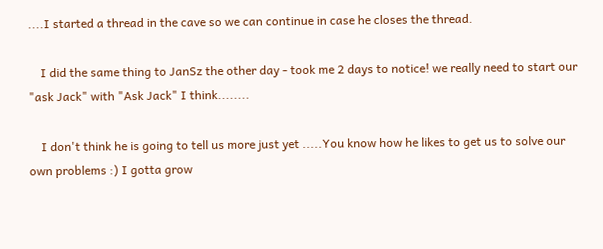....I started a thread in the cave so we can continue in case he closes the thread.

    I did the same thing to JanSz the other day - took me 2 days to notice! we really need to start our "ask Jack" with "Ask Jack" I think........

    I don't think he is going to tell us more just yet .....You know how he likes to get us to solve our own problems :) I gotta grow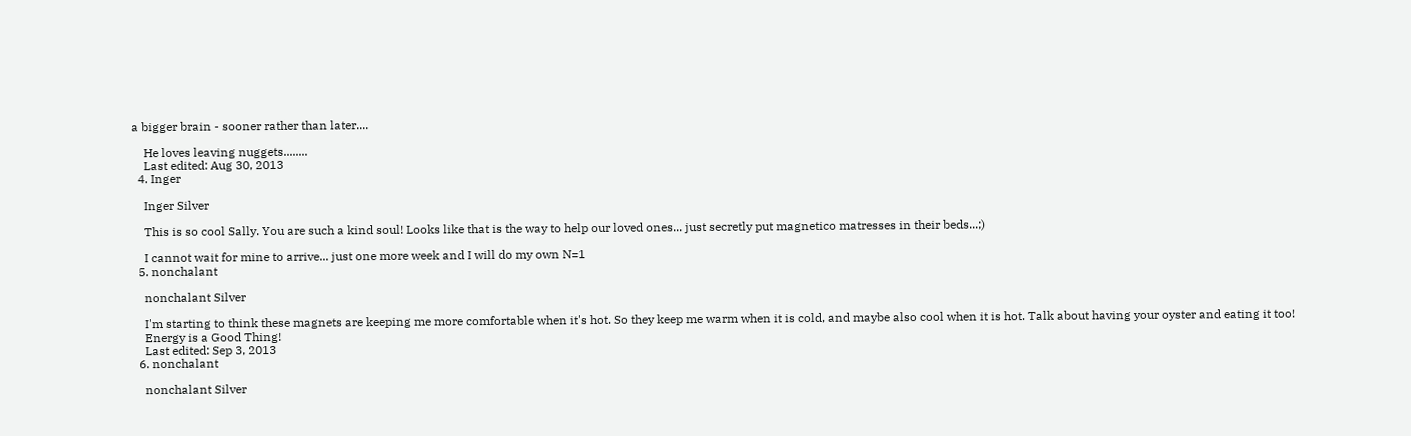a bigger brain - sooner rather than later....

    He loves leaving nuggets........
    Last edited: Aug 30, 2013
  4. Inger

    Inger Silver

    This is so cool Sally. You are such a kind soul! Looks like that is the way to help our loved ones... just secretly put magnetico matresses in their beds...;)

    I cannot wait for mine to arrive... just one more week and I will do my own N=1
  5. nonchalant

    nonchalant Silver

    I'm starting to think these magnets are keeping me more comfortable when it's hot. So they keep me warm when it is cold, and maybe also cool when it is hot. Talk about having your oyster and eating it too!
    Energy is a Good Thing!
    Last edited: Sep 3, 2013
  6. nonchalant

    nonchalant Silver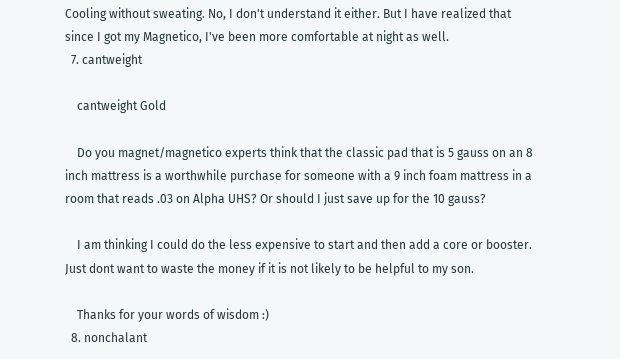Cooling without sweating. No, I don't understand it either. But I have realized that since I got my Magnetico, I've been more comfortable at night as well.
  7. cantweight

    cantweight Gold

    Do you magnet/magnetico experts think that the classic pad that is 5 gauss on an 8 inch mattress is a worthwhile purchase for someone with a 9 inch foam mattress in a room that reads .03 on Alpha UHS? Or should I just save up for the 10 gauss?

    I am thinking I could do the less expensive to start and then add a core or booster. Just dont want to waste the money if it is not likely to be helpful to my son.

    Thanks for your words of wisdom :)
  8. nonchalant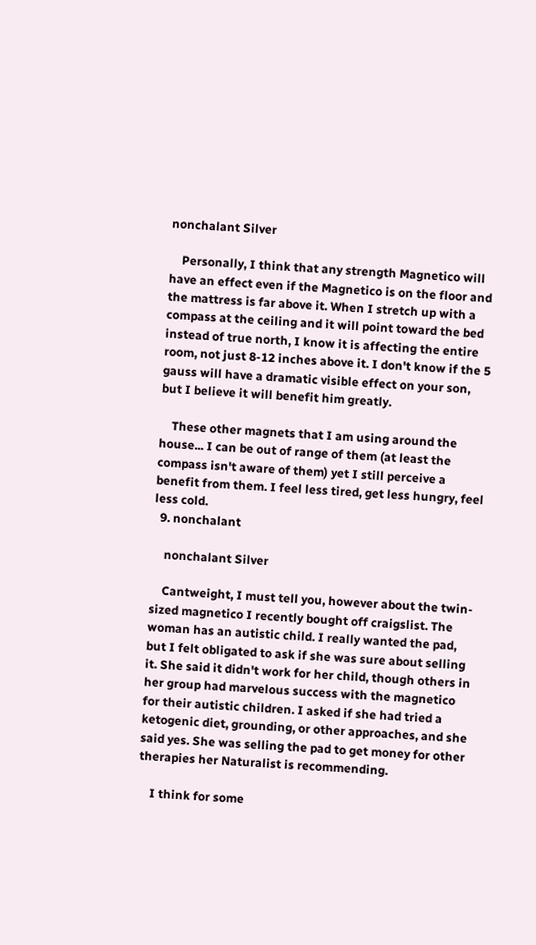nonchalant Silver

    Personally, I think that any strength Magnetico will have an effect even if the Magnetico is on the floor and the mattress is far above it. When I stretch up with a compass at the ceiling and it will point toward the bed instead of true north, I know it is affecting the entire room, not just 8-12 inches above it. I don't know if the 5 gauss will have a dramatic visible effect on your son, but I believe it will benefit him greatly.

    These other magnets that I am using around the house... I can be out of range of them (at least the compass isn't aware of them) yet I still perceive a benefit from them. I feel less tired, get less hungry, feel less cold.
  9. nonchalant

    nonchalant Silver

    Cantweight, I must tell you, however about the twin-sized magnetico I recently bought off craigslist. The woman has an autistic child. I really wanted the pad, but I felt obligated to ask if she was sure about selling it. She said it didn't work for her child, though others in her group had marvelous success with the magnetico for their autistic children. I asked if she had tried a ketogenic diet, grounding, or other approaches, and she said yes. She was selling the pad to get money for other therapies her Naturalist is recommending.

    I think for some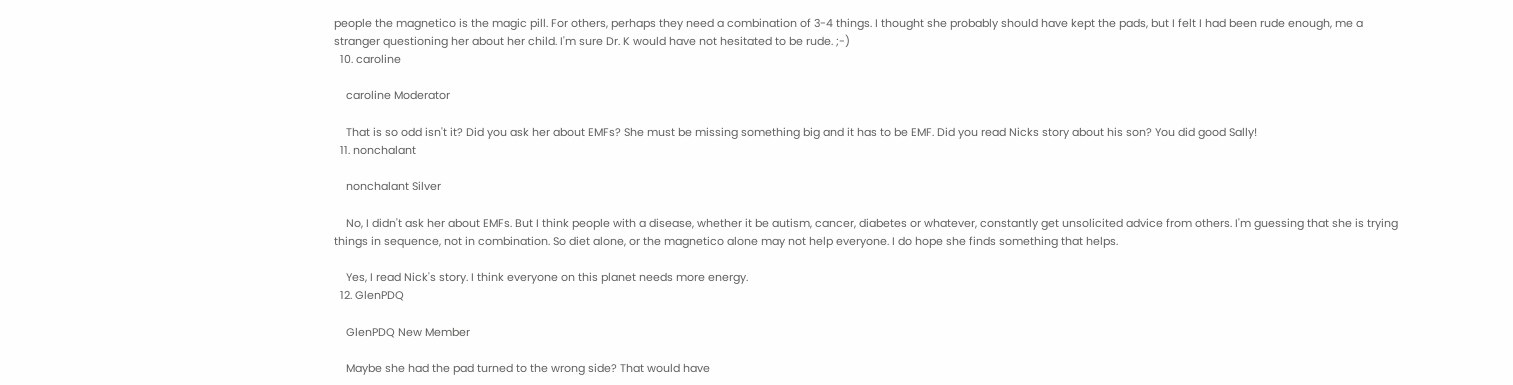people the magnetico is the magic pill. For others, perhaps they need a combination of 3-4 things. I thought she probably should have kept the pads, but I felt I had been rude enough, me a stranger questioning her about her child. I'm sure Dr. K would have not hesitated to be rude. ;-)
  10. caroline

    caroline Moderator

    That is so odd isn't it? Did you ask her about EMFs? She must be missing something big and it has to be EMF. Did you read Nicks story about his son? You did good Sally!
  11. nonchalant

    nonchalant Silver

    No, I didn't ask her about EMFs. But I think people with a disease, whether it be autism, cancer, diabetes or whatever, constantly get unsolicited advice from others. I'm guessing that she is trying things in sequence, not in combination. So diet alone, or the magnetico alone may not help everyone. I do hope she finds something that helps.

    Yes, I read Nick's story. I think everyone on this planet needs more energy.
  12. GlenPDQ

    GlenPDQ New Member

    Maybe she had the pad turned to the wrong side? That would have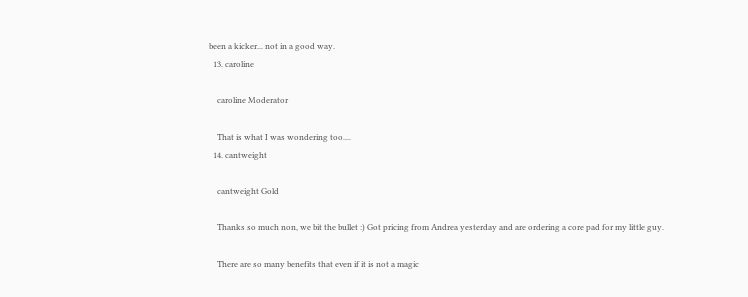been a kicker... not in a good way.
  13. caroline

    caroline Moderator

    That is what I was wondering too....
  14. cantweight

    cantweight Gold

    Thanks so much non, we bit the bullet :) Got pricing from Andrea yesterday and are ordering a core pad for my little guy.

    There are so many benefits that even if it is not a magic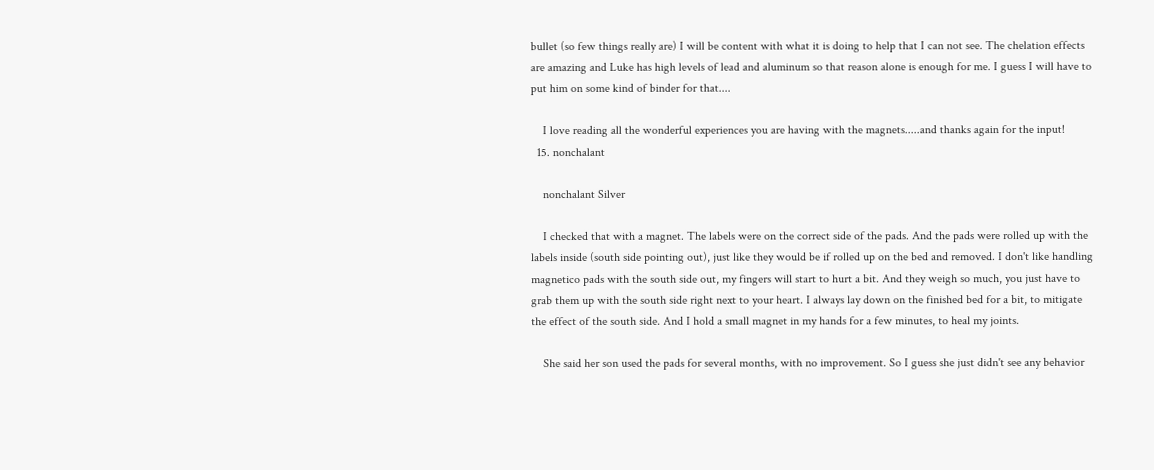bullet (so few things really are) I will be content with what it is doing to help that I can not see. The chelation effects are amazing and Luke has high levels of lead and aluminum so that reason alone is enough for me. I guess I will have to put him on some kind of binder for that....

    I love reading all the wonderful experiences you are having with the magnets.....and thanks again for the input!
  15. nonchalant

    nonchalant Silver

    I checked that with a magnet. The labels were on the correct side of the pads. And the pads were rolled up with the labels inside (south side pointing out), just like they would be if rolled up on the bed and removed. I don't like handling magnetico pads with the south side out, my fingers will start to hurt a bit. And they weigh so much, you just have to grab them up with the south side right next to your heart. I always lay down on the finished bed for a bit, to mitigate the effect of the south side. And I hold a small magnet in my hands for a few minutes, to heal my joints.

    She said her son used the pads for several months, with no improvement. So I guess she just didn't see any behavior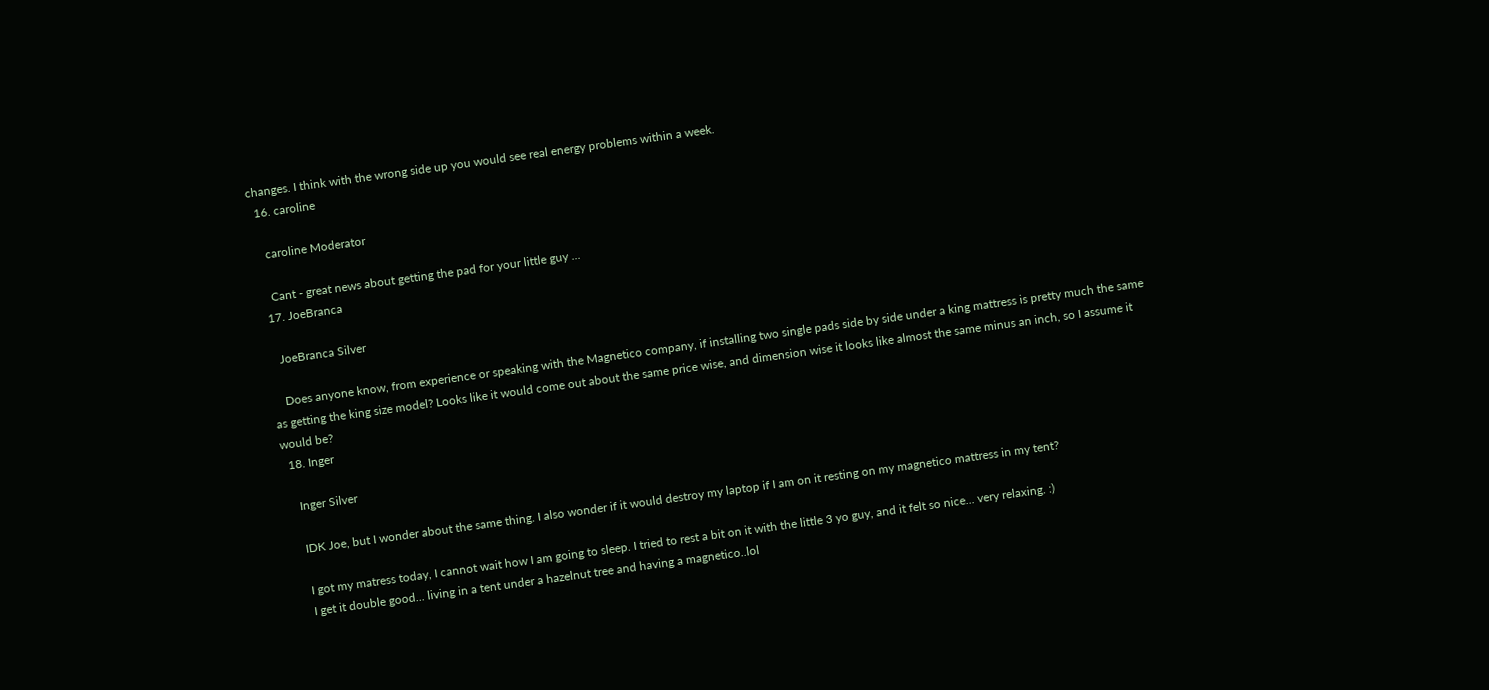changes. I think with the wrong side up you would see real energy problems within a week.
  16. caroline

    caroline Moderator

    Cant - great news about getting the pad for your little guy ...
  17. JoeBranca

    JoeBranca Silver

    Does anyone know, from experience or speaking with the Magnetico company, if installing two single pads side by side under a king mattress is pretty much the same as getting the king size model? Looks like it would come out about the same price wise, and dimension wise it looks like almost the same minus an inch, so I assume it would be?
  18. Inger

    Inger Silver

    IDK Joe, but I wonder about the same thing. I also wonder if it would destroy my laptop if I am on it resting on my magnetico mattress in my tent?

    I got my matress today, I cannot wait how I am going to sleep. I tried to rest a bit on it with the little 3 yo guy, and it felt so nice... very relaxing. :)
    I get it double good... living in a tent under a hazelnut tree and having a magnetico..lol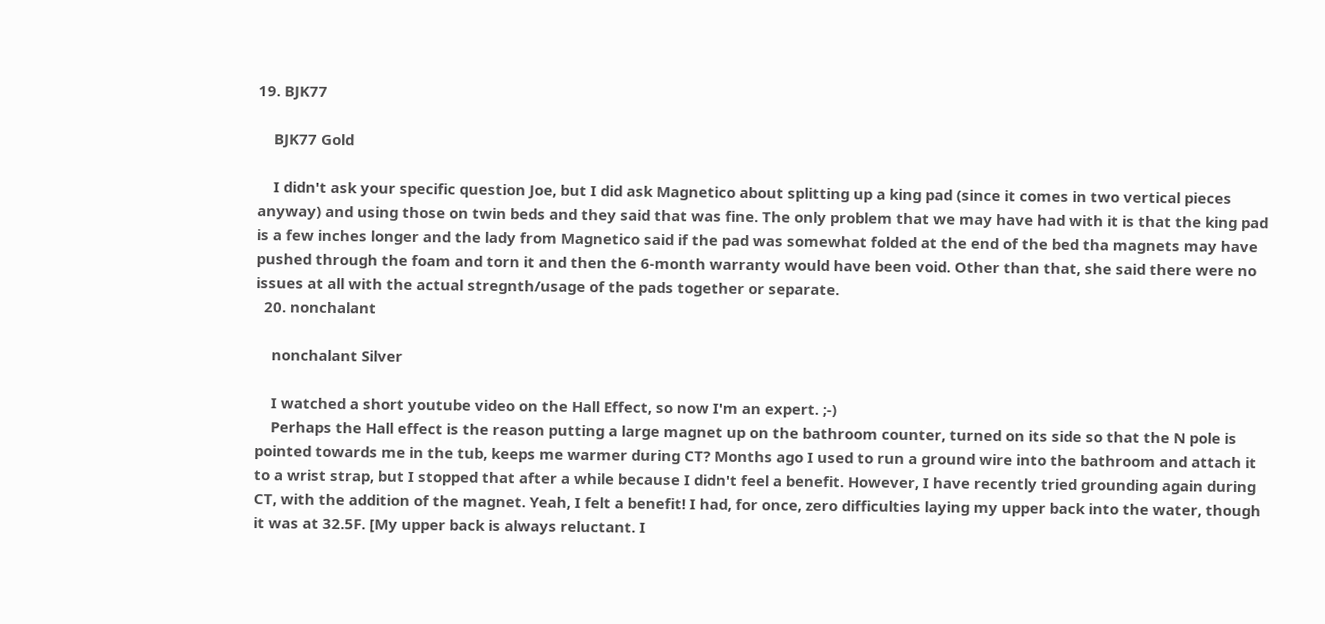19. BJK77

    BJK77 Gold

    I didn't ask your specific question Joe, but I did ask Magnetico about splitting up a king pad (since it comes in two vertical pieces anyway) and using those on twin beds and they said that was fine. The only problem that we may have had with it is that the king pad is a few inches longer and the lady from Magnetico said if the pad was somewhat folded at the end of the bed tha magnets may have pushed through the foam and torn it and then the 6-month warranty would have been void. Other than that, she said there were no issues at all with the actual stregnth/usage of the pads together or separate.
  20. nonchalant

    nonchalant Silver

    I watched a short youtube video on the Hall Effect, so now I'm an expert. ;-)
    Perhaps the Hall effect is the reason putting a large magnet up on the bathroom counter, turned on its side so that the N pole is pointed towards me in the tub, keeps me warmer during CT? Months ago I used to run a ground wire into the bathroom and attach it to a wrist strap, but I stopped that after a while because I didn't feel a benefit. However, I have recently tried grounding again during CT, with the addition of the magnet. Yeah, I felt a benefit! I had, for once, zero difficulties laying my upper back into the water, though it was at 32.5F. [My upper back is always reluctant. I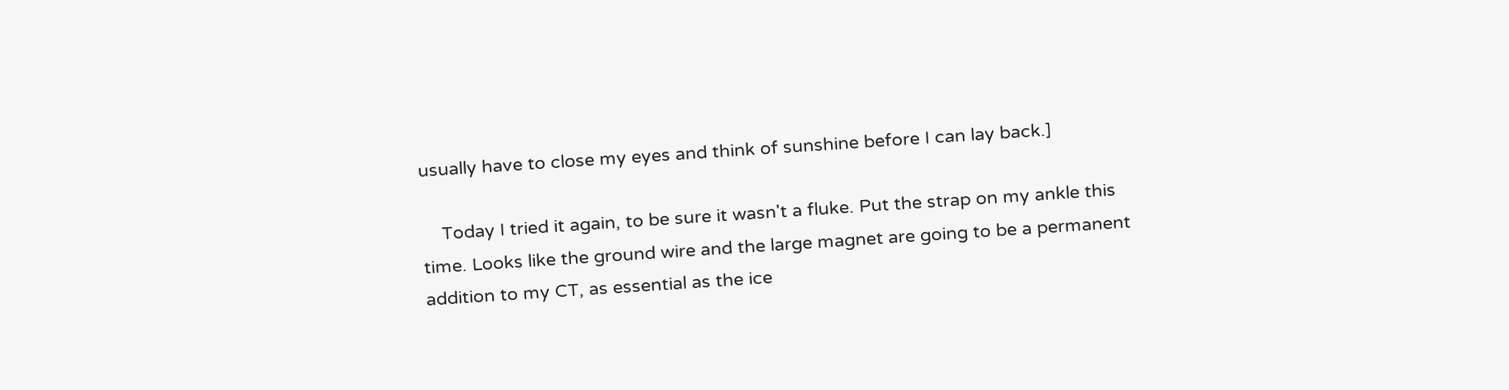usually have to close my eyes and think of sunshine before I can lay back.]

    Today I tried it again, to be sure it wasn't a fluke. Put the strap on my ankle this time. Looks like the ground wire and the large magnet are going to be a permanent addition to my CT, as essential as the ice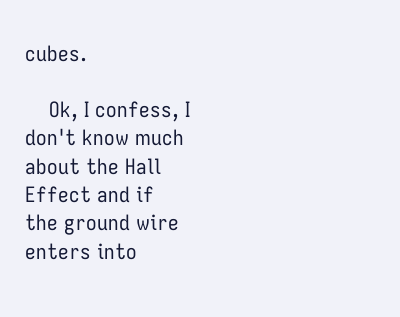cubes.

    Ok, I confess, I don't know much about the Hall Effect and if the ground wire enters into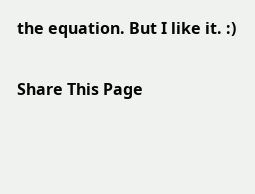the equation. But I like it. :)

Share This Page